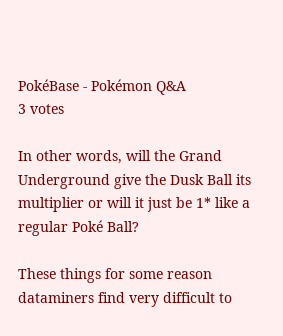PokéBase - Pokémon Q&A
3 votes

In other words, will the Grand Underground give the Dusk Ball its multiplier or will it just be 1* like a regular Poké Ball?

These things for some reason dataminers find very difficult to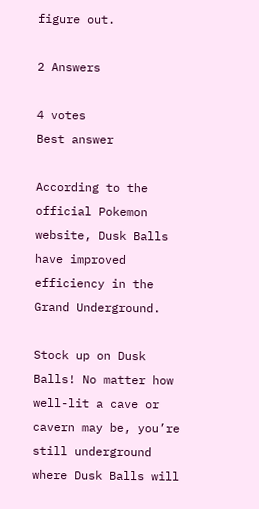figure out.

2 Answers

4 votes
Best answer

According to the official Pokemon website, Dusk Balls have improved efficiency in the Grand Underground.

Stock up on Dusk Balls! No matter how well-lit a cave or cavern may be, you’re still underground where Dusk Balls will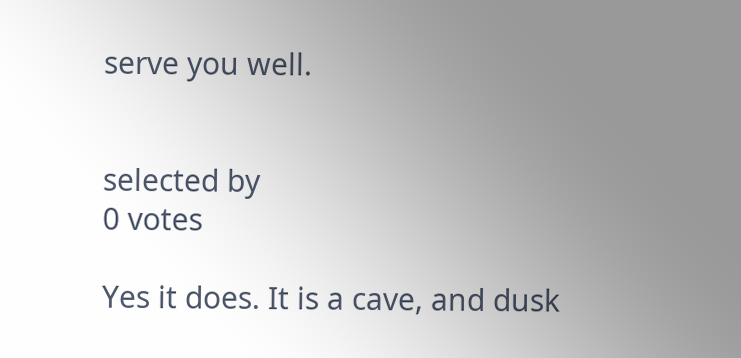serve you well.


selected by
0 votes

Yes it does. It is a cave, and dusk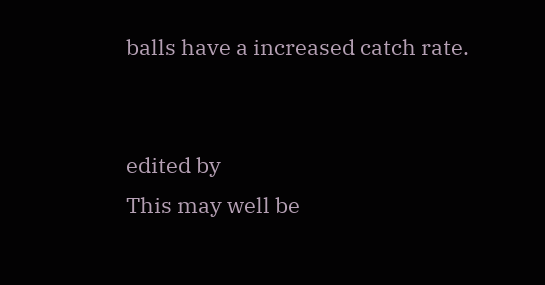balls have a increased catch rate.


edited by
This may well be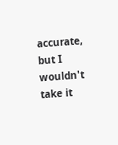accurate, but I wouldn't take it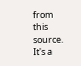from this source. It's a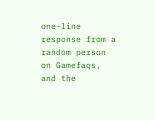one-line response from a random person on Gamefaqs, and the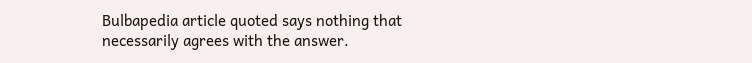Bulbapedia article quoted says nothing that necessarily agrees with the answer.